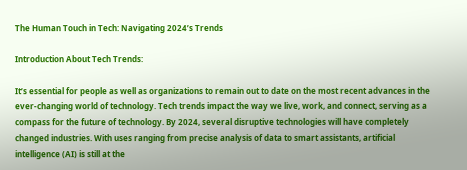The Human Touch in Tech: Navigating 2024’s Trends

Introduction About Tech Trends:

It’s essential for people as well as organizations to remain out to date on the most recent advances in the ever-changing world of technology. Tech trends impact the way we live, work, and connect, serving as a compass for the future of technology. By 2024, several disruptive technologies will have completely changed industries. With uses ranging from precise analysis of data to smart assistants, artificial intelligence (AI) is still at the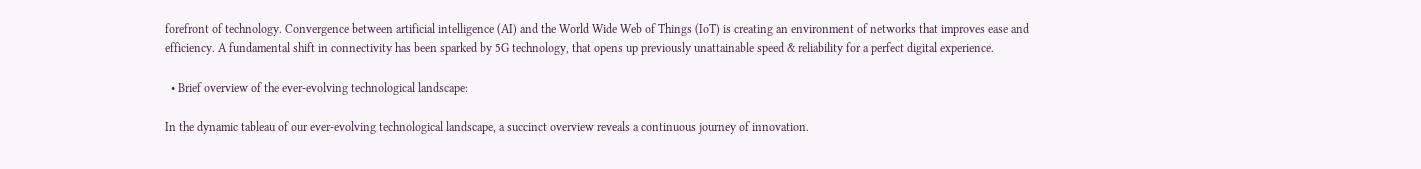forefront of technology. Convergence between artificial intelligence (AI) and the World Wide Web of Things (IoT) is creating an environment of networks that improves ease and efficiency. A fundamental shift in connectivity has been sparked by 5G technology, that opens up previously unattainable speed & reliability for a perfect digital experience.

  • Brief overview of the ever-evolving technological landscape:

In the dynamic tableau of our ever-evolving technological landscape, a succinct overview reveals a continuous journey of innovation.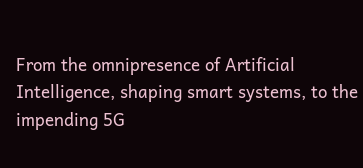From the omnipresence of Artificial Intelligence, shaping smart systems, to the impending 5G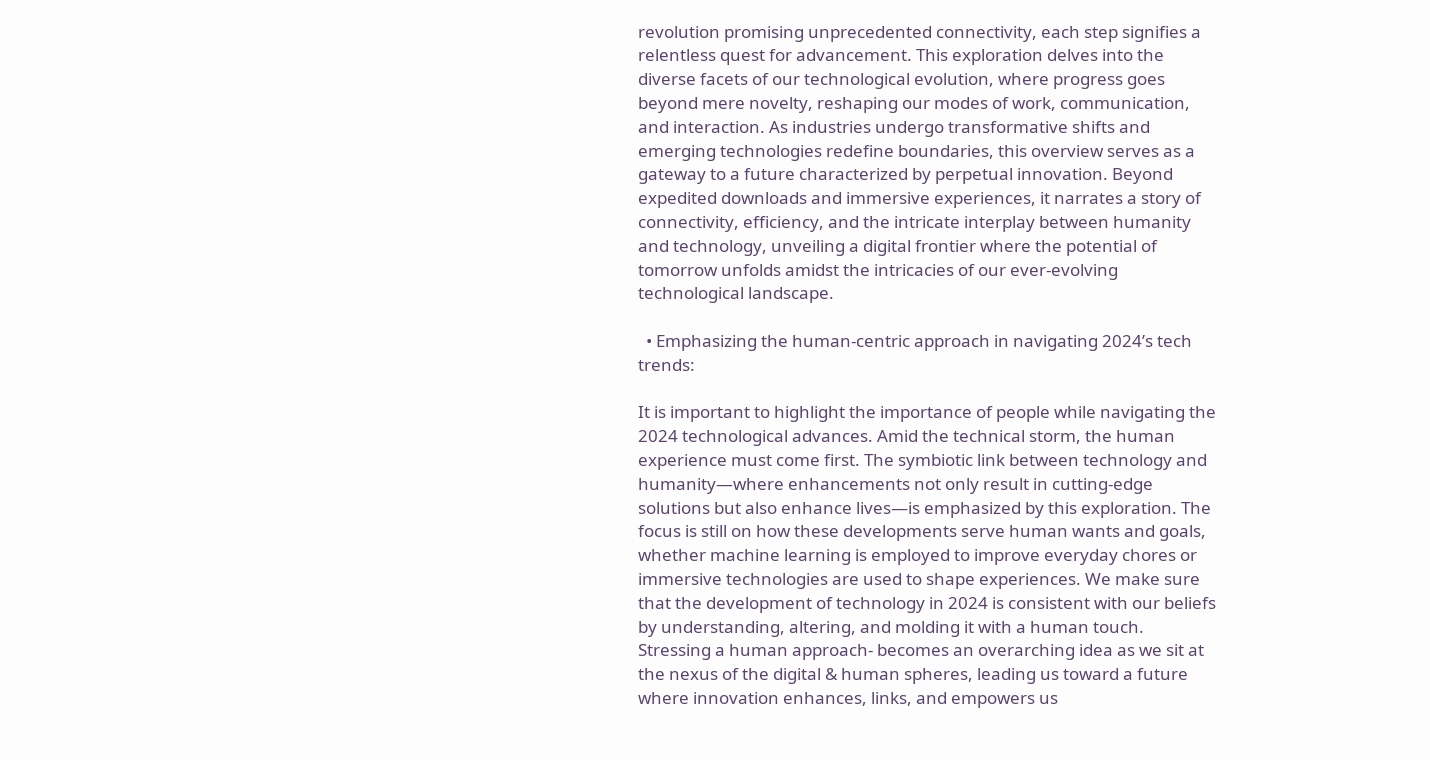revolution promising unprecedented connectivity, each step signifies a relentless quest for advancement. This exploration delves into the diverse facets of our technological evolution, where progress goes beyond mere novelty, reshaping our modes of work, communication, and interaction. As industries undergo transformative shifts and emerging technologies redefine boundaries, this overview serves as a gateway to a future characterized by perpetual innovation. Beyond expedited downloads and immersive experiences, it narrates a story of connectivity, efficiency, and the intricate interplay between humanity and technology, unveiling a digital frontier where the potential of tomorrow unfolds amidst the intricacies of our ever-evolving technological landscape.

  • Emphasizing the human-centric approach in navigating 2024’s tech trends:

It is important to highlight the importance of people while navigating the 2024 technological advances. Amid the technical storm, the human experience must come first. The symbiotic link between technology and humanity—where enhancements not only result in cutting-edge solutions but also enhance lives—is emphasized by this exploration. The focus is still on how these developments serve human wants and goals, whether machine learning is employed to improve everyday chores or immersive technologies are used to shape experiences. We make sure that the development of technology in 2024 is consistent with our beliefs by understanding, altering, and molding it with a human touch. Stressing a human approach- becomes an overarching idea as we sit at the nexus of the digital & human spheres, leading us toward a future where innovation enhances, links, and empowers us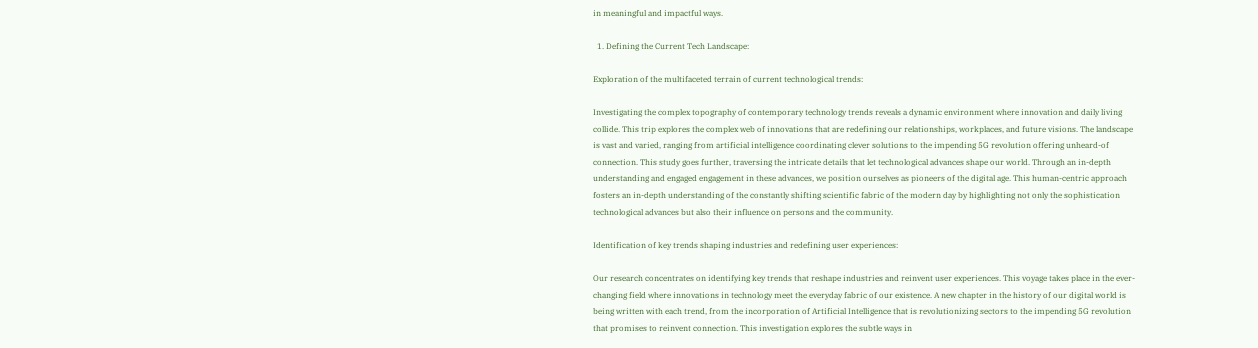in meaningful and impactful ways.

  1. Defining the Current Tech Landscape:

Exploration of the multifaceted terrain of current technological trends:

Investigating the complex topography of contemporary technology trends reveals a dynamic environment where innovation and daily living collide. This trip explores the complex web of innovations that are redefining our relationships, workplaces, and future visions. The landscape is vast and varied, ranging from artificial intelligence coordinating clever solutions to the impending 5G revolution offering unheard-of connection. This study goes further, traversing the intricate details that let technological advances shape our world. Through an in-depth understanding and engaged engagement in these advances, we position ourselves as pioneers of the digital age. This human-centric approach fosters an in-depth understanding of the constantly shifting scientific fabric of the modern day by highlighting not only the sophistication technological advances but also their influence on persons and the community.

Identification of key trends shaping industries and redefining user experiences:

Our research concentrates on identifying key trends that reshape industries and reinvent user experiences. This voyage takes place in the ever-changing field where innovations in technology meet the everyday fabric of our existence. A new chapter in the history of our digital world is being written with each trend, from the incorporation of Artificial Intelligence that is revolutionizing sectors to the impending 5G revolution that promises to reinvent connection. This investigation explores the subtle ways in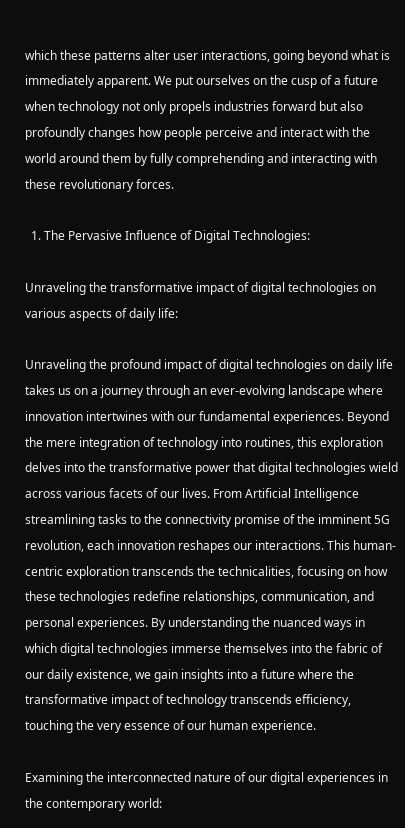which these patterns alter user interactions, going beyond what is immediately apparent. We put ourselves on the cusp of a future when technology not only propels industries forward but also profoundly changes how people perceive and interact with the world around them by fully comprehending and interacting with these revolutionary forces.

  1. The Pervasive Influence of Digital Technologies:

Unraveling the transformative impact of digital technologies on various aspects of daily life:

Unraveling the profound impact of digital technologies on daily life takes us on a journey through an ever-evolving landscape where innovation intertwines with our fundamental experiences. Beyond the mere integration of technology into routines, this exploration delves into the transformative power that digital technologies wield across various facets of our lives. From Artificial Intelligence streamlining tasks to the connectivity promise of the imminent 5G revolution, each innovation reshapes our interactions. This human-centric exploration transcends the technicalities, focusing on how these technologies redefine relationships, communication, and personal experiences. By understanding the nuanced ways in which digital technologies immerse themselves into the fabric of our daily existence, we gain insights into a future where the transformative impact of technology transcends efficiency, touching the very essence of our human experience.

Examining the interconnected nature of our digital experiences in the contemporary world: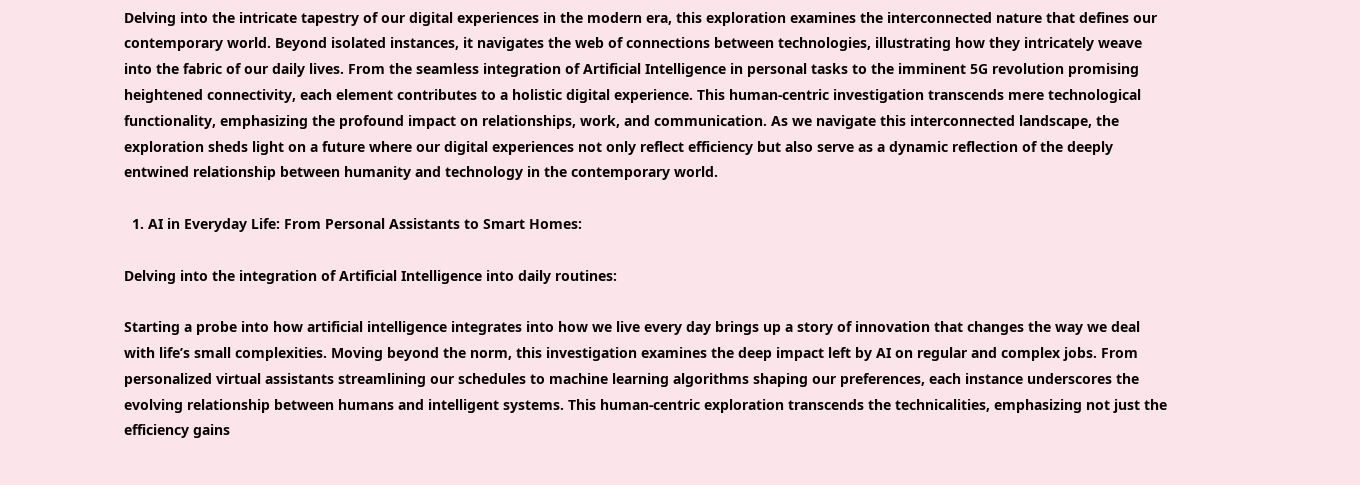Delving into the intricate tapestry of our digital experiences in the modern era, this exploration examines the interconnected nature that defines our contemporary world. Beyond isolated instances, it navigates the web of connections between technologies, illustrating how they intricately weave into the fabric of our daily lives. From the seamless integration of Artificial Intelligence in personal tasks to the imminent 5G revolution promising heightened connectivity, each element contributes to a holistic digital experience. This human-centric investigation transcends mere technological functionality, emphasizing the profound impact on relationships, work, and communication. As we navigate this interconnected landscape, the exploration sheds light on a future where our digital experiences not only reflect efficiency but also serve as a dynamic reflection of the deeply entwined relationship between humanity and technology in the contemporary world.

  1. AI in Everyday Life: From Personal Assistants to Smart Homes:

Delving into the integration of Artificial Intelligence into daily routines:

Starting a probe into how artificial intelligence integrates into how we live every day brings up a story of innovation that changes the way we deal with life’s small complexities. Moving beyond the norm, this investigation examines the deep impact left by AI on regular and complex jobs. From personalized virtual assistants streamlining our schedules to machine learning algorithms shaping our preferences, each instance underscores the evolving relationship between humans and intelligent systems. This human-centric exploration transcends the technicalities, emphasizing not just the efficiency gains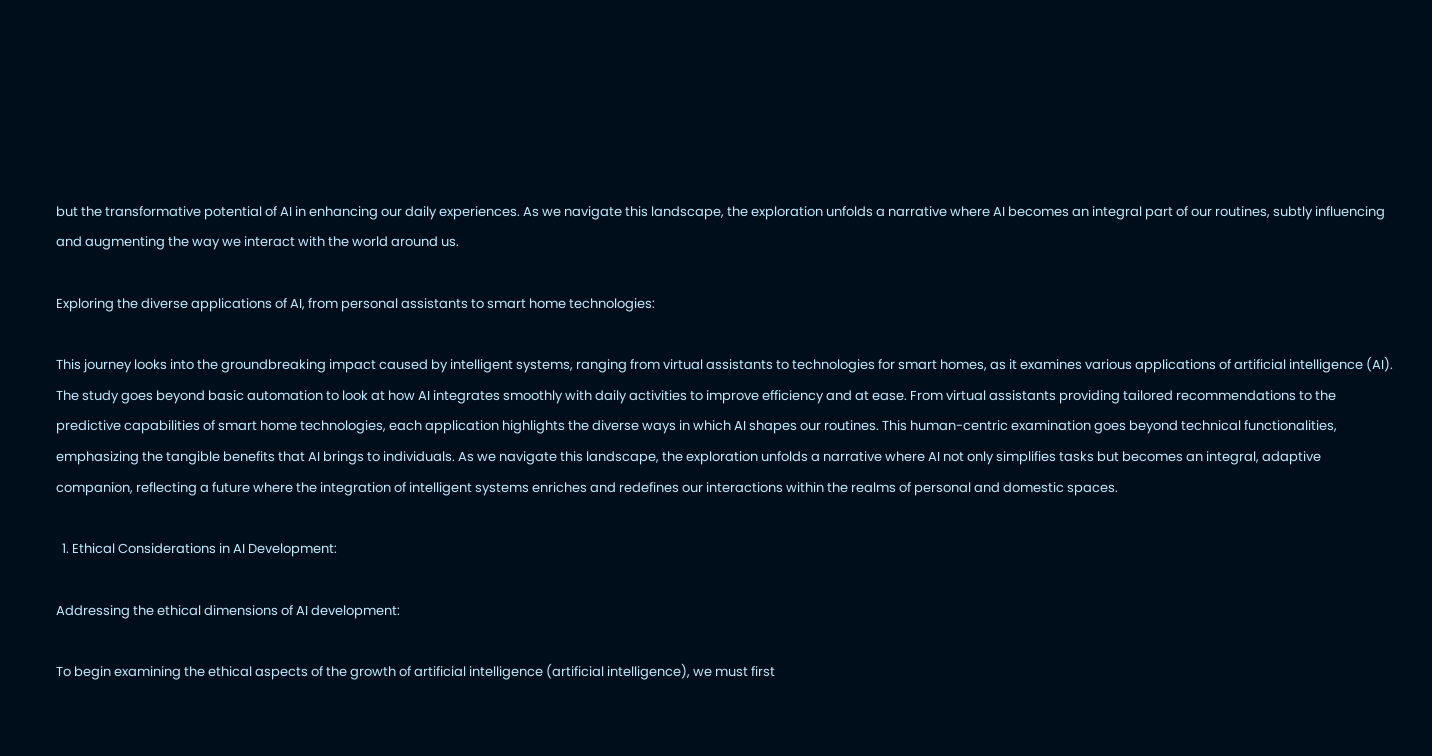but the transformative potential of AI in enhancing our daily experiences. As we navigate this landscape, the exploration unfolds a narrative where AI becomes an integral part of our routines, subtly influencing and augmenting the way we interact with the world around us.

Exploring the diverse applications of AI, from personal assistants to smart home technologies:

This journey looks into the groundbreaking impact caused by intelligent systems, ranging from virtual assistants to technologies for smart homes, as it examines various applications of artificial intelligence (AI). The study goes beyond basic automation to look at how AI integrates smoothly with daily activities to improve efficiency and at ease. From virtual assistants providing tailored recommendations to the predictive capabilities of smart home technologies, each application highlights the diverse ways in which AI shapes our routines. This human-centric examination goes beyond technical functionalities, emphasizing the tangible benefits that AI brings to individuals. As we navigate this landscape, the exploration unfolds a narrative where AI not only simplifies tasks but becomes an integral, adaptive companion, reflecting a future where the integration of intelligent systems enriches and redefines our interactions within the realms of personal and domestic spaces.

  1. Ethical Considerations in AI Development:

Addressing the ethical dimensions of AI development:

To begin examining the ethical aspects of the growth of artificial intelligence (artificial intelligence), we must first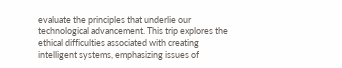evaluate the principles that underlie our technological advancement. This trip explores the ethical difficulties associated with creating intelligent systems, emphasizing issues of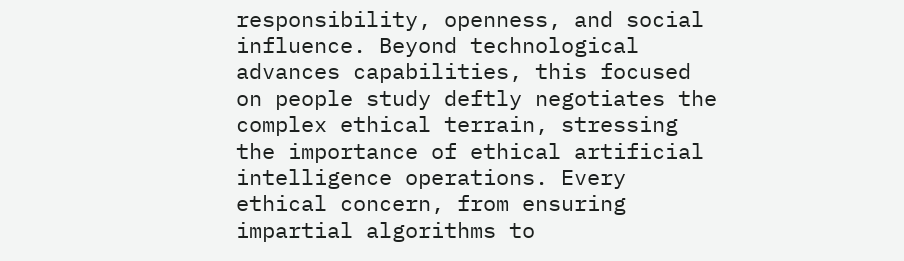responsibility, openness, and social influence. Beyond technological advances capabilities, this focused on people study deftly negotiates the complex ethical terrain, stressing the importance of ethical artificial intelligence operations. Every ethical concern, from ensuring impartial algorithms to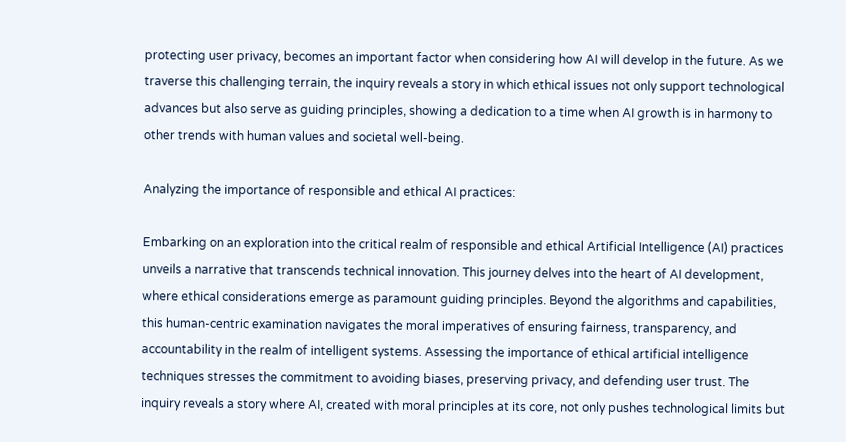protecting user privacy, becomes an important factor when considering how AI will develop in the future. As we traverse this challenging terrain, the inquiry reveals a story in which ethical issues not only support technological advances but also serve as guiding principles, showing a dedication to a time when AI growth is in harmony to other trends with human values and societal well-being.

Analyzing the importance of responsible and ethical AI practices:

Embarking on an exploration into the critical realm of responsible and ethical Artificial Intelligence (AI) practices unveils a narrative that transcends technical innovation. This journey delves into the heart of AI development, where ethical considerations emerge as paramount guiding principles. Beyond the algorithms and capabilities, this human-centric examination navigates the moral imperatives of ensuring fairness, transparency, and accountability in the realm of intelligent systems. Assessing the importance of ethical artificial intelligence techniques stresses the commitment to avoiding biases, preserving privacy, and defending user trust. The inquiry reveals a story where AI, created with moral principles at its core, not only pushes technological limits but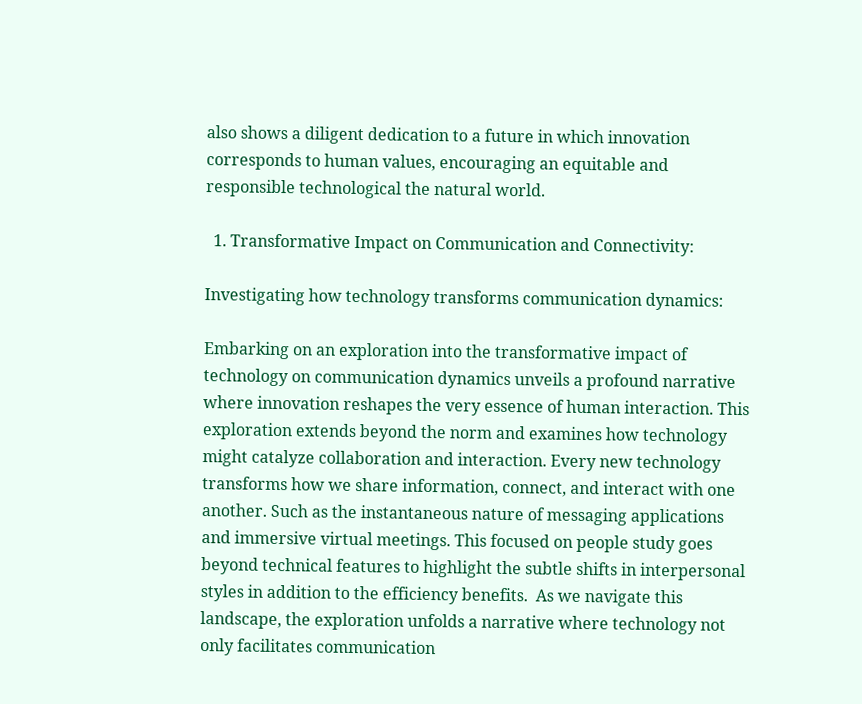also shows a diligent dedication to a future in which innovation corresponds to human values, encouraging an equitable and responsible technological the natural world.

  1. Transformative Impact on Communication and Connectivity:

Investigating how technology transforms communication dynamics:

Embarking on an exploration into the transformative impact of technology on communication dynamics unveils a profound narrative where innovation reshapes the very essence of human interaction. This exploration extends beyond the norm and examines how technology might catalyze collaboration and interaction. Every new technology transforms how we share information, connect, and interact with one another. Such as the instantaneous nature of messaging applications and immersive virtual meetings. This focused on people study goes beyond technical features to highlight the subtle shifts in interpersonal styles in addition to the efficiency benefits.  As we navigate this landscape, the exploration unfolds a narrative where technology not only facilitates communication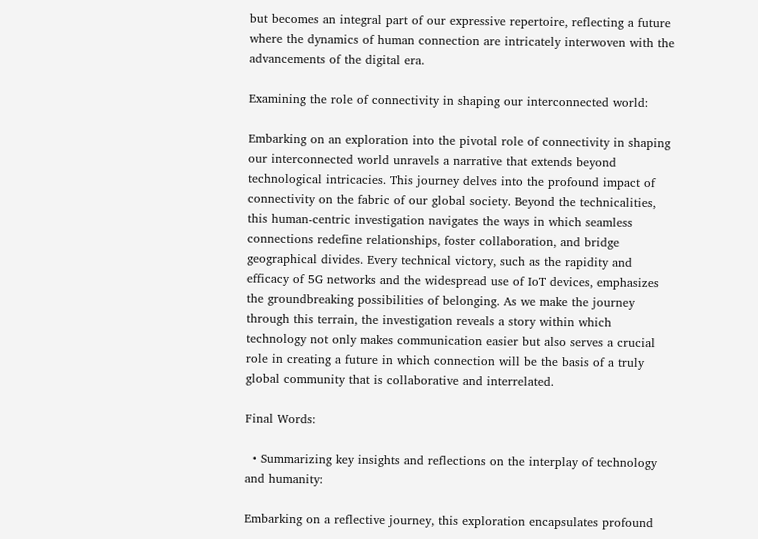but becomes an integral part of our expressive repertoire, reflecting a future where the dynamics of human connection are intricately interwoven with the advancements of the digital era.

Examining the role of connectivity in shaping our interconnected world:

Embarking on an exploration into the pivotal role of connectivity in shaping our interconnected world unravels a narrative that extends beyond technological intricacies. This journey delves into the profound impact of connectivity on the fabric of our global society. Beyond the technicalities, this human-centric investigation navigates the ways in which seamless connections redefine relationships, foster collaboration, and bridge geographical divides. Every technical victory, such as the rapidity and efficacy of 5G networks and the widespread use of IoT devices, emphasizes the groundbreaking possibilities of belonging. As we make the journey through this terrain, the investigation reveals a story within which technology not only makes communication easier but also serves a crucial role in creating a future in which connection will be the basis of a truly global community that is collaborative and interrelated.

Final Words:

  • Summarizing key insights and reflections on the interplay of technology and humanity:

Embarking on a reflective journey, this exploration encapsulates profound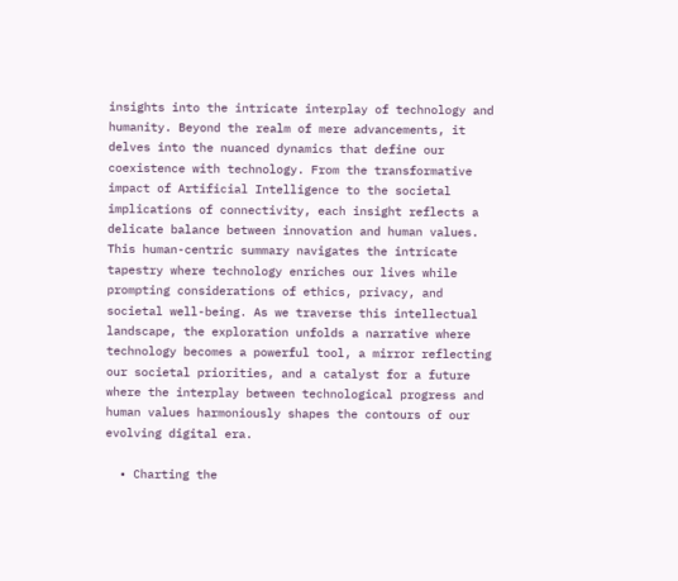insights into the intricate interplay of technology and humanity. Beyond the realm of mere advancements, it delves into the nuanced dynamics that define our coexistence with technology. From the transformative impact of Artificial Intelligence to the societal implications of connectivity, each insight reflects a delicate balance between innovation and human values. This human-centric summary navigates the intricate tapestry where technology enriches our lives while prompting considerations of ethics, privacy, and societal well-being. As we traverse this intellectual landscape, the exploration unfolds a narrative where technology becomes a powerful tool, a mirror reflecting our societal priorities, and a catalyst for a future where the interplay between technological progress and human values harmoniously shapes the contours of our evolving digital era.

  • Charting the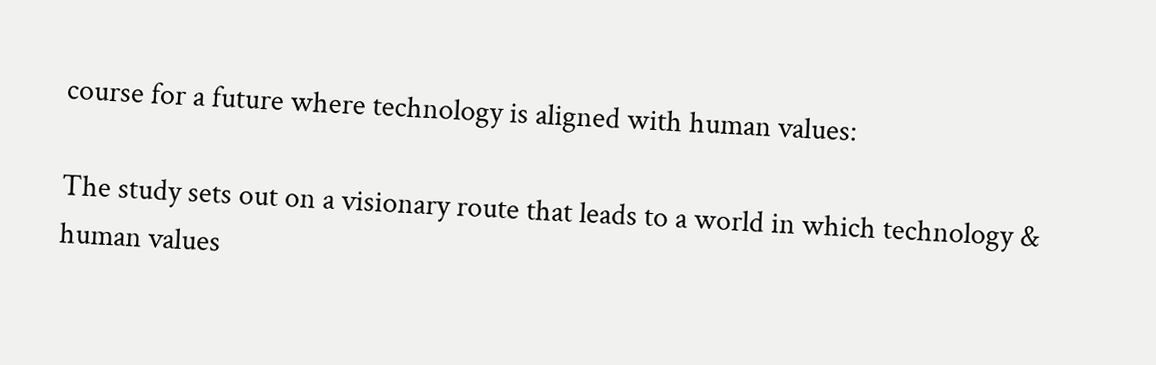course for a future where technology is aligned with human values:

The study sets out on a visionary route that leads to a world in which technology & human values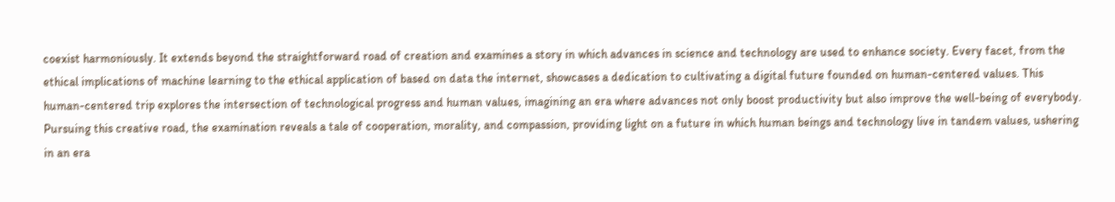coexist harmoniously. It extends beyond the straightforward road of creation and examines a story in which advances in science and technology are used to enhance society. Every facet, from the ethical implications of machine learning to the ethical application of based on data the internet, showcases a dedication to cultivating a digital future founded on human-centered values. This human-centered trip explores the intersection of technological progress and human values, imagining an era where advances not only boost productivity but also improve the well-being of everybody. Pursuing this creative road, the examination reveals a tale of cooperation, morality, and compassion, providing light on a future in which human beings and technology live in tandem values, ushering in an era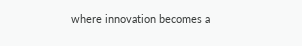where innovation becomes a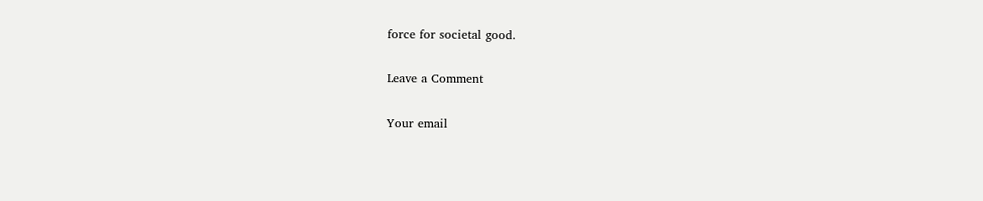force for societal good.

Leave a Comment

Your email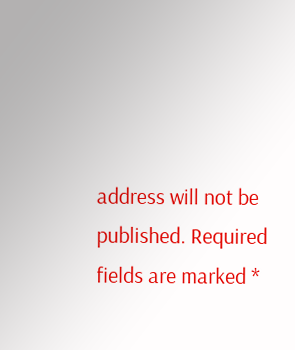address will not be published. Required fields are marked *